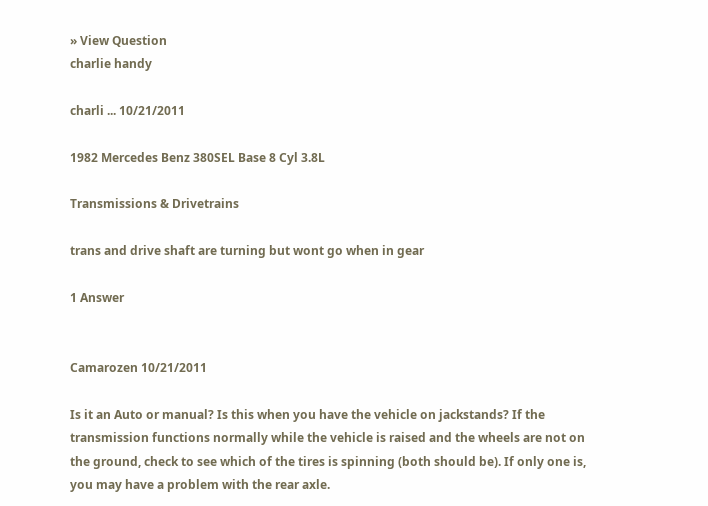» View Question
charlie handy

charli ... 10/21/2011

1982 Mercedes Benz 380SEL Base 8 Cyl 3.8L

Transmissions & Drivetrains

trans and drive shaft are turning but wont go when in gear

1 Answer


Camarozen 10/21/2011

Is it an Auto or manual? Is this when you have the vehicle on jackstands? If the transmission functions normally while the vehicle is raised and the wheels are not on the ground, check to see which of the tires is spinning (both should be). If only one is, you may have a problem with the rear axle.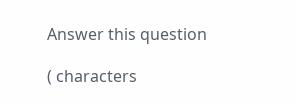Answer this question

( characters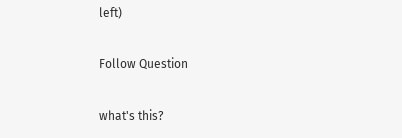left)

Follow Question

what's this?